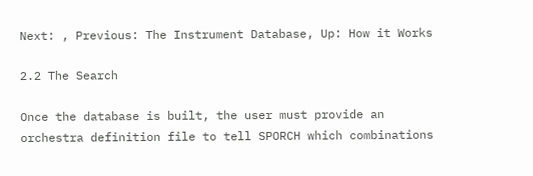Next: , Previous: The Instrument Database, Up: How it Works

2.2 The Search

Once the database is built, the user must provide an orchestra definition file to tell SPORCH which combinations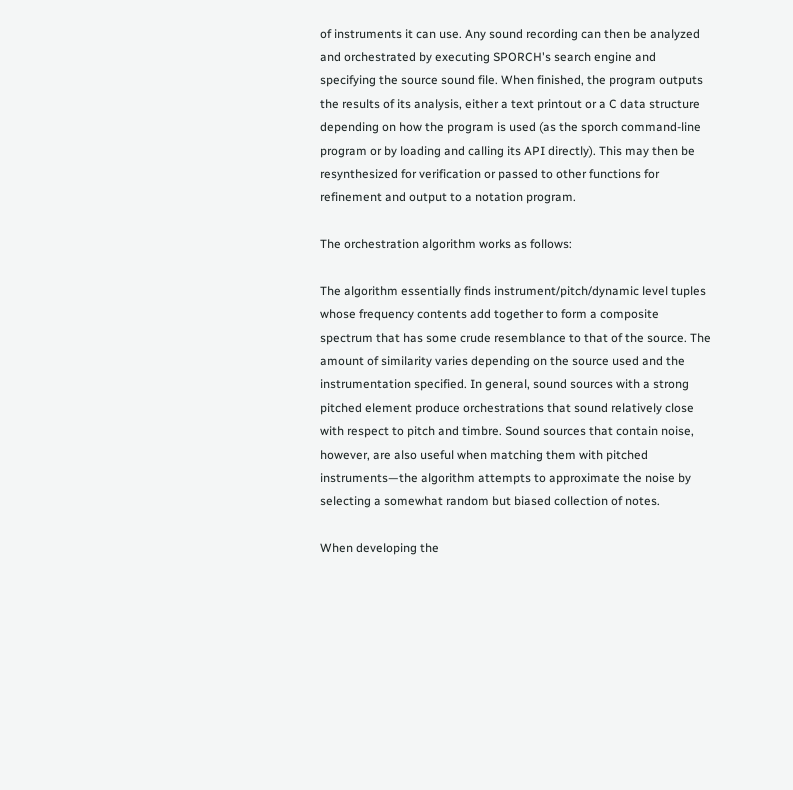of instruments it can use. Any sound recording can then be analyzed and orchestrated by executing SPORCH's search engine and specifying the source sound file. When finished, the program outputs the results of its analysis, either a text printout or a C data structure depending on how the program is used (as the sporch command-line program or by loading and calling its API directly). This may then be resynthesized for verification or passed to other functions for refinement and output to a notation program.

The orchestration algorithm works as follows:

The algorithm essentially finds instrument/pitch/dynamic level tuples whose frequency contents add together to form a composite spectrum that has some crude resemblance to that of the source. The amount of similarity varies depending on the source used and the instrumentation specified. In general, sound sources with a strong pitched element produce orchestrations that sound relatively close with respect to pitch and timbre. Sound sources that contain noise, however, are also useful when matching them with pitched instruments—the algorithm attempts to approximate the noise by selecting a somewhat random but biased collection of notes.

When developing the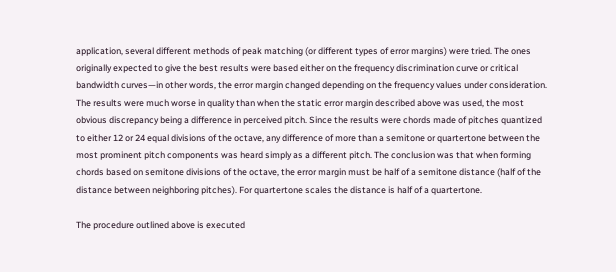application, several different methods of peak matching (or different types of error margins) were tried. The ones originally expected to give the best results were based either on the frequency discrimination curve or critical bandwidth curves—in other words, the error margin changed depending on the frequency values under consideration. The results were much worse in quality than when the static error margin described above was used, the most obvious discrepancy being a difference in perceived pitch. Since the results were chords made of pitches quantized to either 12 or 24 equal divisions of the octave, any difference of more than a semitone or quartertone between the most prominent pitch components was heard simply as a different pitch. The conclusion was that when forming chords based on semitone divisions of the octave, the error margin must be half of a semitone distance (half of the distance between neighboring pitches). For quartertone scales the distance is half of a quartertone.

The procedure outlined above is executed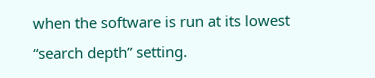when the software is run at its lowest “search depth” setting.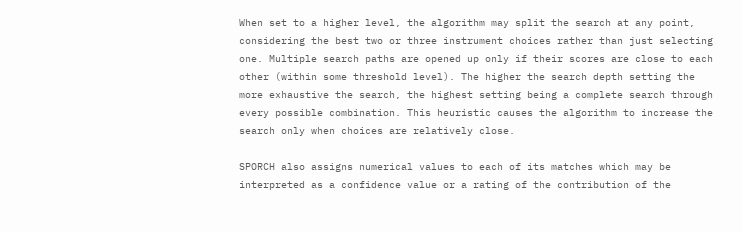When set to a higher level, the algorithm may split the search at any point, considering the best two or three instrument choices rather than just selecting one. Multiple search paths are opened up only if their scores are close to each other (within some threshold level). The higher the search depth setting the more exhaustive the search, the highest setting being a complete search through every possible combination. This heuristic causes the algorithm to increase the search only when choices are relatively close.

SPORCH also assigns numerical values to each of its matches which may be interpreted as a confidence value or a rating of the contribution of the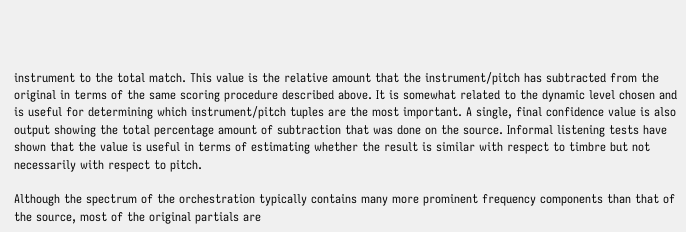instrument to the total match. This value is the relative amount that the instrument/pitch has subtracted from the original in terms of the same scoring procedure described above. It is somewhat related to the dynamic level chosen and is useful for determining which instrument/pitch tuples are the most important. A single, final confidence value is also output showing the total percentage amount of subtraction that was done on the source. Informal listening tests have shown that the value is useful in terms of estimating whether the result is similar with respect to timbre but not necessarily with respect to pitch.

Although the spectrum of the orchestration typically contains many more prominent frequency components than that of the source, most of the original partials are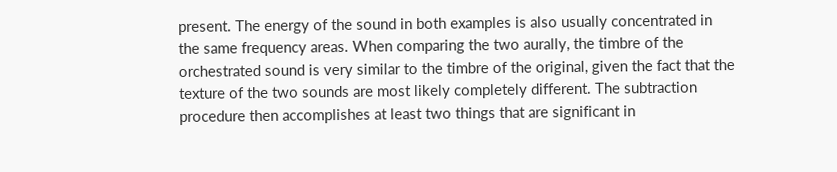present. The energy of the sound in both examples is also usually concentrated in the same frequency areas. When comparing the two aurally, the timbre of the orchestrated sound is very similar to the timbre of the original, given the fact that the texture of the two sounds are most likely completely different. The subtraction procedure then accomplishes at least two things that are significant in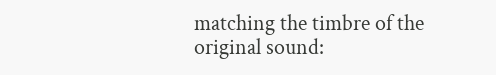matching the timbre of the original sound: